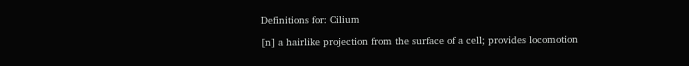Definitions for: Cilium

[n] a hairlike projection from the surface of a cell; provides locomotion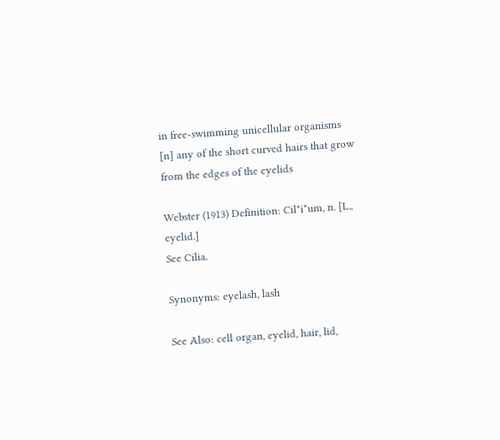in free-swimming unicellular organisms
[n] any of the short curved hairs that grow from the edges of the eyelids

Webster (1913) Definition: Cil"i*um, n. [L., eyelid.]
See Cilia.

Synonyms: eyelash, lash

See Also: cell organ, eyelid, hair, lid,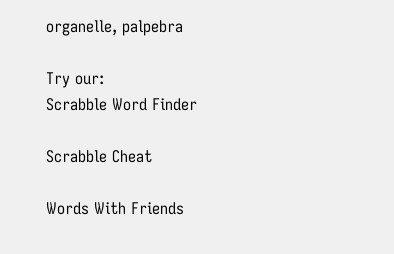organelle, palpebra

Try our:
Scrabble Word Finder

Scrabble Cheat

Words With Friends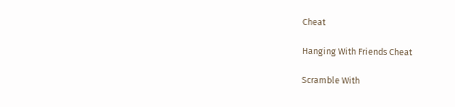Cheat

Hanging With Friends Cheat

Scramble With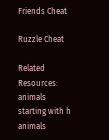Friends Cheat

Ruzzle Cheat

Related Resources:
animals starting with h
animals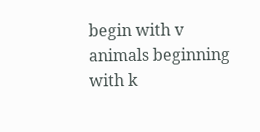begin with v
animals beginning with k